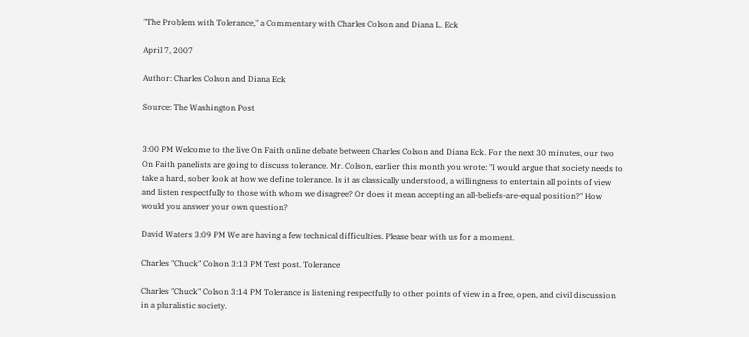"The Problem with Tolerance," a Commentary with Charles Colson and Diana L. Eck

April 7, 2007

Author: Charles Colson and Diana Eck

Source: The Washington Post


3:00 PM Welcome to the live On Faith online debate between Charles Colson and Diana Eck. For the next 30 minutes, our two On Faith panelists are going to discuss tolerance. Mr. Colson, earlier this month you wrote: "I would argue that society needs to take a hard, sober look at how we define tolerance. Is it as classically understood, a willingness to entertain all points of view and listen respectfully to those with whom we disagree? Or does it mean accepting an all-beliefs-are-equal position?" How would you answer your own question?

David Waters 3:09 PM We are having a few technical difficulties. Please bear with us for a moment.

Charles "Chuck" Colson 3:13 PM Test post. Tolerance

Charles "Chuck" Colson 3:14 PM Tolerance is listening respectfully to other points of view in a free, open, and civil discussion in a pluralistic society.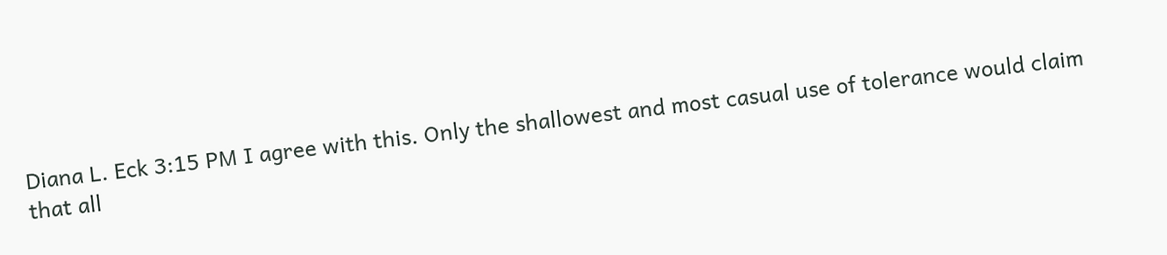Diana L. Eck 3:15 PM I agree with this. Only the shallowest and most casual use of tolerance would claim that all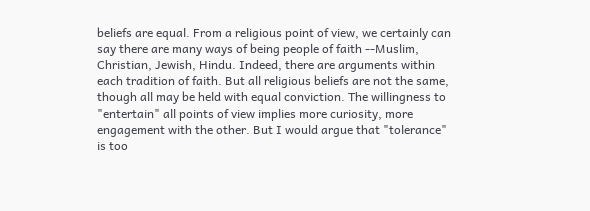beliefs are equal. From a religious point of view, we certainly can say there are many ways of being people of faith --Muslim, Christian, Jewish, Hindu. Indeed, there are arguments within each tradition of faith. But all religious beliefs are not the same, though all may be held with equal conviction. The willingness to "entertain" all points of view implies more curiosity, more engagement with the other. But I would argue that "tolerance" is too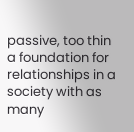passive, too thin a foundation for relationships in a society with as many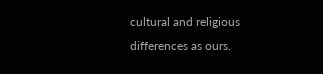cultural and religious differences as ours.